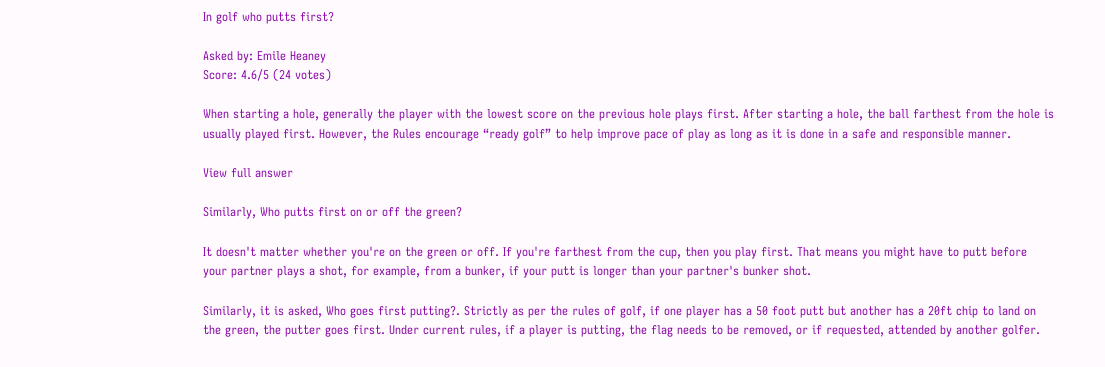In golf who putts first?

Asked by: Emile Heaney
Score: 4.6/5 (24 votes)

When starting a hole, generally the player with the lowest score on the previous hole plays first. After starting a hole, the ball farthest from the hole is usually played first. However, the Rules encourage “ready golf” to help improve pace of play as long as it is done in a safe and responsible manner.

View full answer

Similarly, Who putts first on or off the green?

It doesn't matter whether you're on the green or off. If you're farthest from the cup, then you play first. That means you might have to putt before your partner plays a shot, for example, from a bunker, if your putt is longer than your partner's bunker shot.

Similarly, it is asked, Who goes first putting?. Strictly as per the rules of golf, if one player has a 50 foot putt but another has a 20ft chip to land on the green, the putter goes first. Under current rules, if a player is putting, the flag needs to be removed, or if requested, attended by another golfer.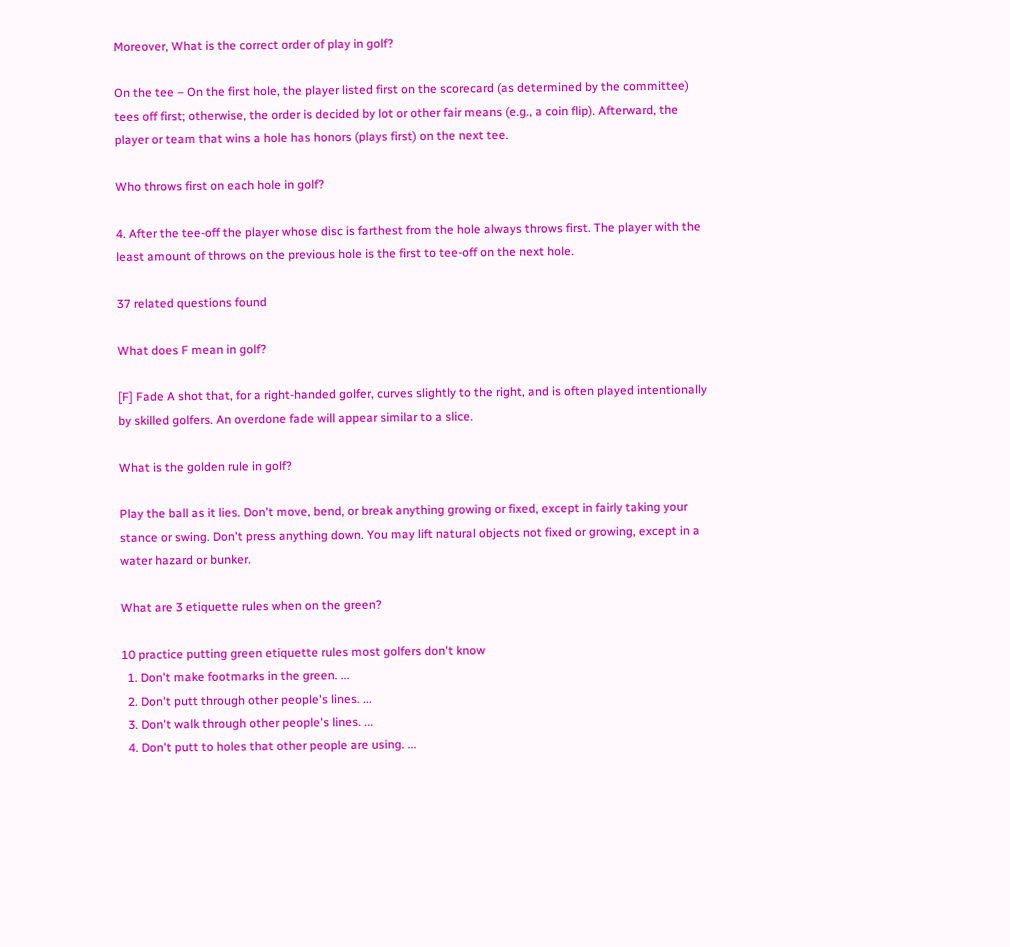Moreover, What is the correct order of play in golf?

On the tee – On the first hole, the player listed first on the scorecard (as determined by the committee) tees off first; otherwise, the order is decided by lot or other fair means (e.g., a coin flip). Afterward, the player or team that wins a hole has honors (plays first) on the next tee.

Who throws first on each hole in golf?

4. After the tee-off the player whose disc is farthest from the hole always throws first. The player with the least amount of throws on the previous hole is the first to tee-off on the next hole.

37 related questions found

What does F mean in golf?

[F] Fade A shot that, for a right-handed golfer, curves slightly to the right, and is often played intentionally by skilled golfers. An overdone fade will appear similar to a slice.

What is the golden rule in golf?

Play the ball as it lies. Don't move, bend, or break anything growing or fixed, except in fairly taking your stance or swing. Don't press anything down. You may lift natural objects not fixed or growing, except in a water hazard or bunker.

What are 3 etiquette rules when on the green?

10 practice putting green etiquette rules most golfers don't know
  1. Don't make footmarks in the green. ...
  2. Don't putt through other people's lines. ...
  3. Don't walk through other people's lines. ...
  4. Don't putt to holes that other people are using. ...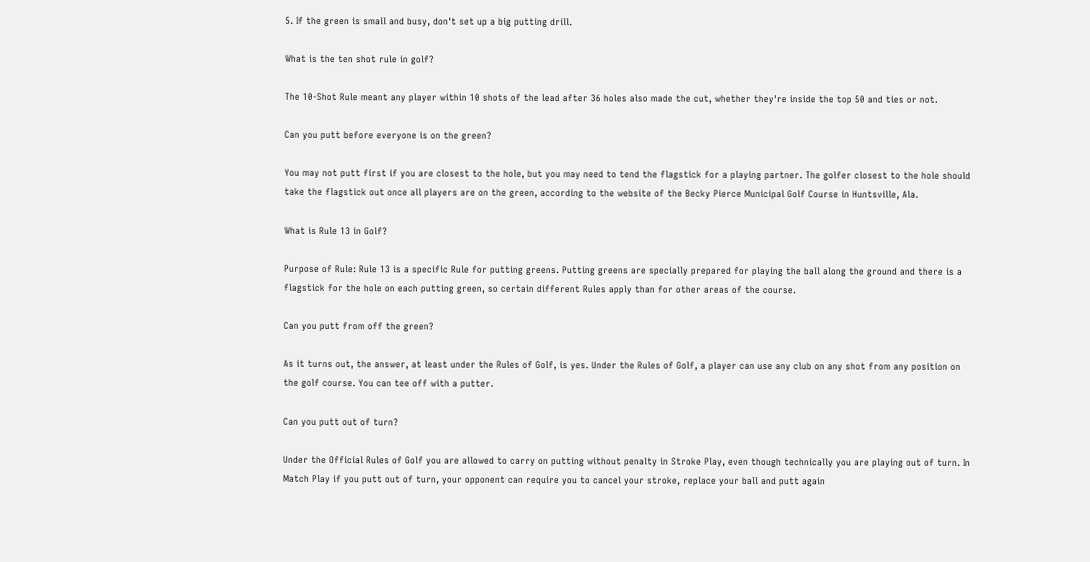5. If the green is small and busy, don't set up a big putting drill.

What is the ten shot rule in golf?

The 10-Shot Rule meant any player within 10 shots of the lead after 36 holes also made the cut, whether they're inside the top 50 and ties or not.

Can you putt before everyone is on the green?

You may not putt first if you are closest to the hole, but you may need to tend the flagstick for a playing partner. The golfer closest to the hole should take the flagstick out once all players are on the green, according to the website of the Becky Pierce Municipal Golf Course in Huntsville, Ala.

What is Rule 13 in Golf?

Purpose of Rule: Rule 13 is a specific Rule for putting greens. Putting greens are specially prepared for playing the ball along the ground and there is a flagstick for the hole on each putting green, so certain different Rules apply than for other areas of the course.

Can you putt from off the green?

As it turns out, the answer, at least under the Rules of Golf, is yes. Under the Rules of Golf, a player can use any club on any shot from any position on the golf course. You can tee off with a putter.

Can you putt out of turn?

Under the Official Rules of Golf you are allowed to carry on putting without penalty in Stroke Play, even though technically you are playing out of turn. In Match Play if you putt out of turn, your opponent can require you to cancel your stroke, replace your ball and putt again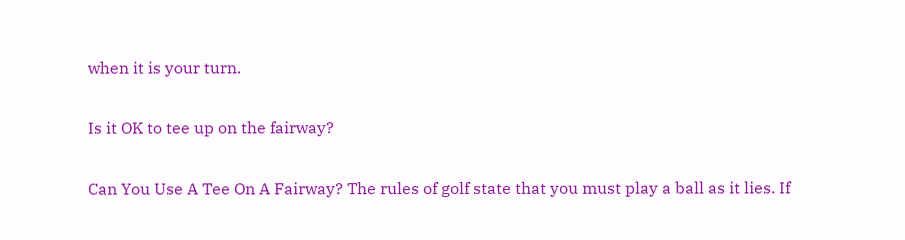when it is your turn.

Is it OK to tee up on the fairway?

Can You Use A Tee On A Fairway? The rules of golf state that you must play a ball as it lies. If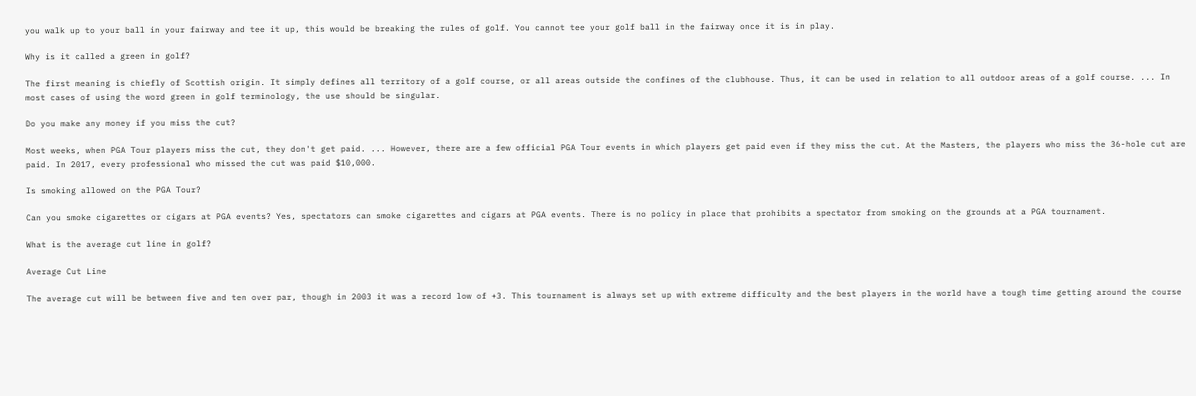you walk up to your ball in your fairway and tee it up, this would be breaking the rules of golf. You cannot tee your golf ball in the fairway once it is in play.

Why is it called a green in golf?

The first meaning is chiefly of Scottish origin. It simply defines all territory of a golf course, or all areas outside the confines of the clubhouse. Thus, it can be used in relation to all outdoor areas of a golf course. ... In most cases of using the word green in golf terminology, the use should be singular.

Do you make any money if you miss the cut?

Most weeks, when PGA Tour players miss the cut, they don't get paid. ... However, there are a few official PGA Tour events in which players get paid even if they miss the cut. At the Masters, the players who miss the 36-hole cut are paid. In 2017, every professional who missed the cut was paid $10,000.

Is smoking allowed on the PGA Tour?

Can you smoke cigarettes or cigars at PGA events? Yes, spectators can smoke cigarettes and cigars at PGA events. There is no policy in place that prohibits a spectator from smoking on the grounds at a PGA tournament.

What is the average cut line in golf?

Average Cut Line

The average cut will be between five and ten over par, though in 2003 it was a record low of +3. This tournament is always set up with extreme difficulty and the best players in the world have a tough time getting around the course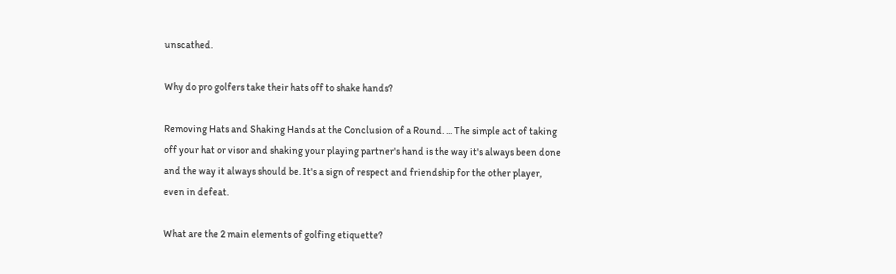unscathed.

Why do pro golfers take their hats off to shake hands?

Removing Hats and Shaking Hands at the Conclusion of a Round. ... The simple act of taking off your hat or visor and shaking your playing partner's hand is the way it's always been done and the way it always should be. It's a sign of respect and friendship for the other player, even in defeat.

What are the 2 main elements of golfing etiquette?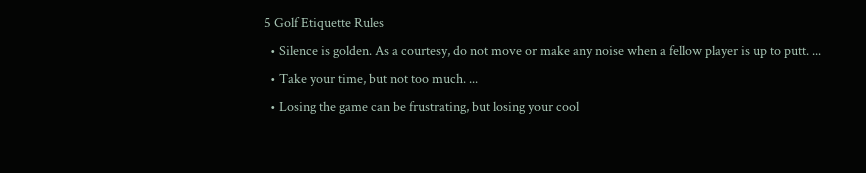5 Golf Etiquette Rules
  • Silence is golden. As a courtesy, do not move or make any noise when a fellow player is up to putt. ...
  • Take your time, but not too much. ...
  • Losing the game can be frustrating, but losing your cool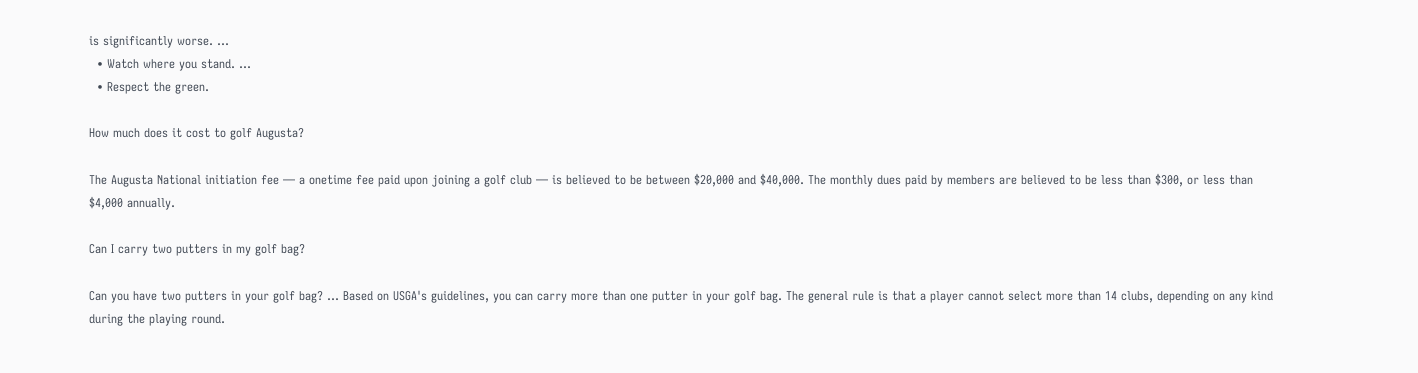is significantly worse. ...
  • Watch where you stand. ...
  • Respect the green.

How much does it cost to golf Augusta?

The Augusta National initiation fee — a onetime fee paid upon joining a golf club — is believed to be between $20,000 and $40,000. The monthly dues paid by members are believed to be less than $300, or less than $4,000 annually.

Can I carry two putters in my golf bag?

Can you have two putters in your golf bag? ... Based on USGA's guidelines, you can carry more than one putter in your golf bag. The general rule is that a player cannot select more than 14 clubs, depending on any kind during the playing round.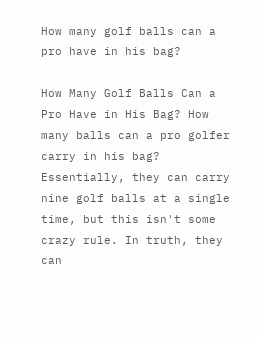How many golf balls can a pro have in his bag?

How Many Golf Balls Can a Pro Have in His Bag? How many balls can a pro golfer carry in his bag? Essentially, they can carry nine golf balls at a single time, but this isn't some crazy rule. In truth, they can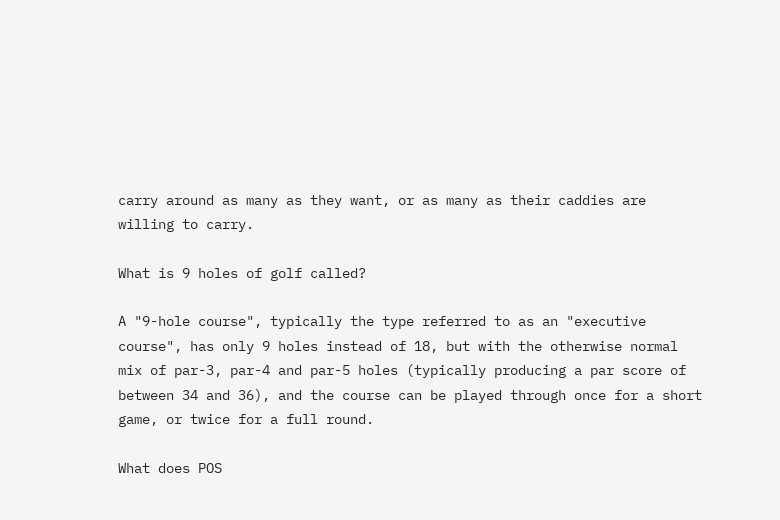carry around as many as they want, or as many as their caddies are willing to carry.

What is 9 holes of golf called?

A "9-hole course", typically the type referred to as an "executive course", has only 9 holes instead of 18, but with the otherwise normal mix of par-3, par-4 and par-5 holes (typically producing a par score of between 34 and 36), and the course can be played through once for a short game, or twice for a full round.

What does POS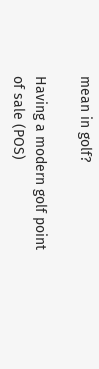mean in golf?

Having a modern golf point of sale (POS)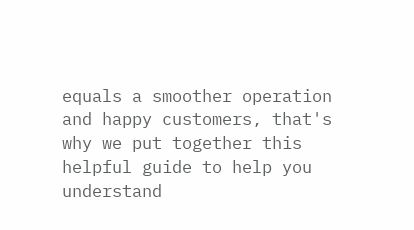equals a smoother operation and happy customers, that's why we put together this helpful guide to help you understand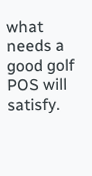what needs a good golf POS will satisfy.